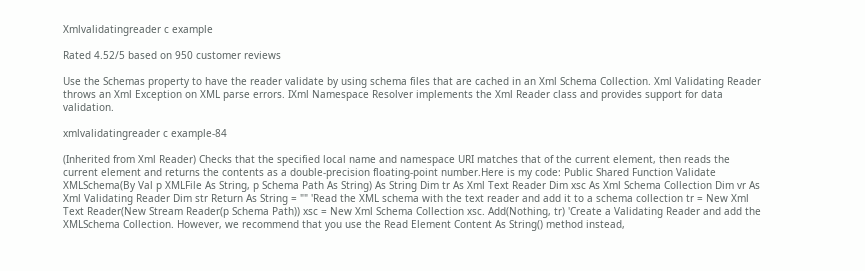Xmlvalidatingreader c example

Rated 4.52/5 based on 950 customer reviews

Use the Schemas property to have the reader validate by using schema files that are cached in an Xml Schema Collection. Xml Validating Reader throws an Xml Exception on XML parse errors. IXml Namespace Resolver implements the Xml Reader class and provides support for data validation.

xmlvalidatingreader c example-84

(Inherited from Xml Reader) Checks that the specified local name and namespace URI matches that of the current element, then reads the current element and returns the contents as a double-precision floating-point number.Here is my code: Public Shared Function Validate XMLSchema(By Val p XMLFile As String, p Schema Path As String) As String Dim tr As Xml Text Reader Dim xsc As Xml Schema Collection Dim vr As Xml Validating Reader Dim str Return As String = "" 'Read the XML schema with the text reader and add it to a schema collection tr = New Xml Text Reader(New Stream Reader(p Schema Path)) xsc = New Xml Schema Collection xsc. Add(Nothing, tr) 'Create a Validating Reader and add the XMLSchema Collection. However, we recommend that you use the Read Element Content As String() method instead,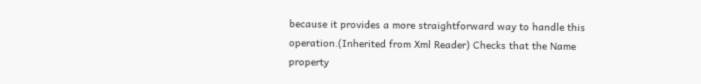because it provides a more straightforward way to handle this operation.(Inherited from Xml Reader) Checks that the Name property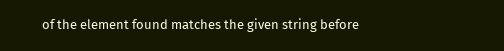of the element found matches the given string before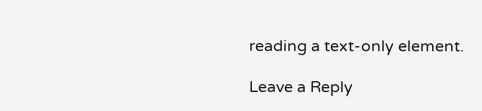reading a text-only element.

Leave a Reply